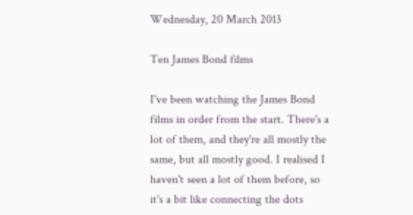Wednesday, 20 March 2013

Ten James Bond films

I've been watching the James Bond films in order from the start. There's a lot of them, and they're all mostly the same, but all mostly good. I realised I haven't seen a lot of them before, so it's a bit like connecting the dots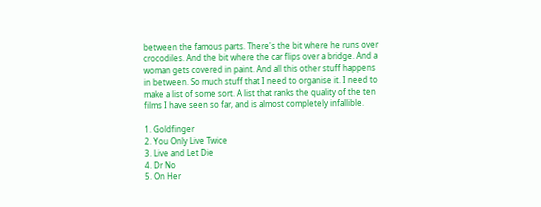between the famous parts. There's the bit where he runs over crocodiles. And the bit where the car flips over a bridge. And a woman gets covered in paint. And all this other stuff happens in between. So much stuff that I need to organise it. I need to make a list of some sort. A list that ranks the quality of the ten films I have seen so far, and is almost completely infallible.

1. Goldfinger
2. You Only Live Twice
3. Live and Let Die
4. Dr No
5. On Her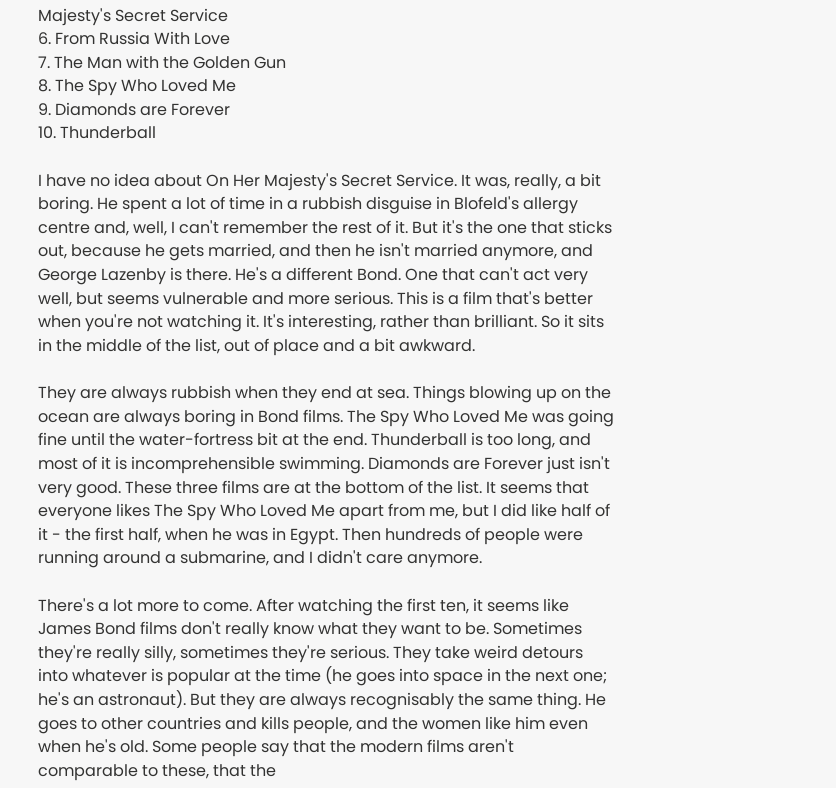Majesty's Secret Service
6. From Russia With Love
7. The Man with the Golden Gun
8. The Spy Who Loved Me
9. Diamonds are Forever
10. Thunderball

I have no idea about On Her Majesty's Secret Service. It was, really, a bit boring. He spent a lot of time in a rubbish disguise in Blofeld's allergy centre and, well, I can't remember the rest of it. But it's the one that sticks out, because he gets married, and then he isn't married anymore, and George Lazenby is there. He's a different Bond. One that can't act very well, but seems vulnerable and more serious. This is a film that's better when you're not watching it. It's interesting, rather than brilliant. So it sits in the middle of the list, out of place and a bit awkward.

They are always rubbish when they end at sea. Things blowing up on the ocean are always boring in Bond films. The Spy Who Loved Me was going fine until the water-fortress bit at the end. Thunderball is too long, and most of it is incomprehensible swimming. Diamonds are Forever just isn't very good. These three films are at the bottom of the list. It seems that everyone likes The Spy Who Loved Me apart from me, but I did like half of it - the first half, when he was in Egypt. Then hundreds of people were running around a submarine, and I didn't care anymore.

There's a lot more to come. After watching the first ten, it seems like James Bond films don't really know what they want to be. Sometimes they're really silly, sometimes they're serious. They take weird detours into whatever is popular at the time (he goes into space in the next one; he's an astronaut). But they are always recognisably the same thing. He goes to other countries and kills people, and the women like him even when he's old. Some people say that the modern films aren't comparable to these, that the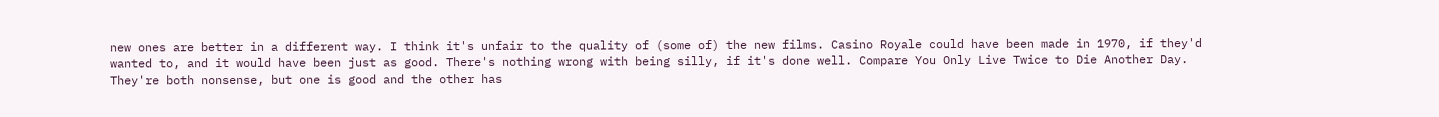new ones are better in a different way. I think it's unfair to the quality of (some of) the new films. Casino Royale could have been made in 1970, if they'd wanted to, and it would have been just as good. There's nothing wrong with being silly, if it's done well. Compare You Only Live Twice to Die Another Day. They're both nonsense, but one is good and the other has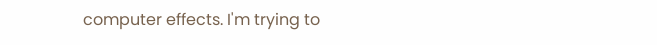computer effects. I'm trying to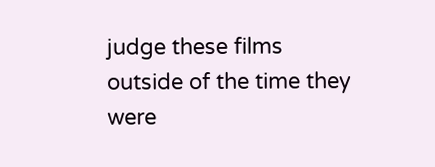judge these films outside of the time they were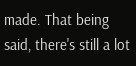made. That being said, there's still a lot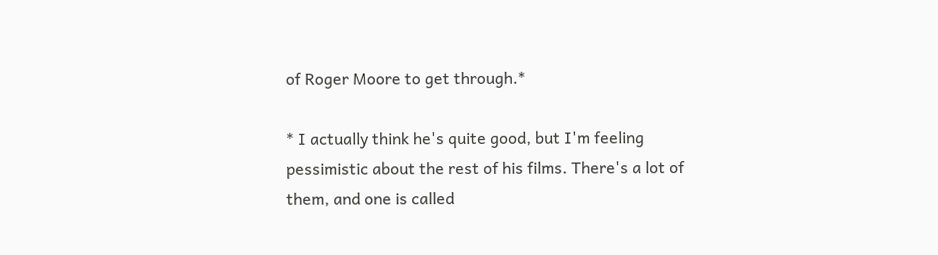of Roger Moore to get through.*

* I actually think he's quite good, but I'm feeling pessimistic about the rest of his films. There's a lot of them, and one is called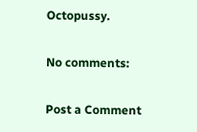Octopussy.

No comments:

Post a Comment